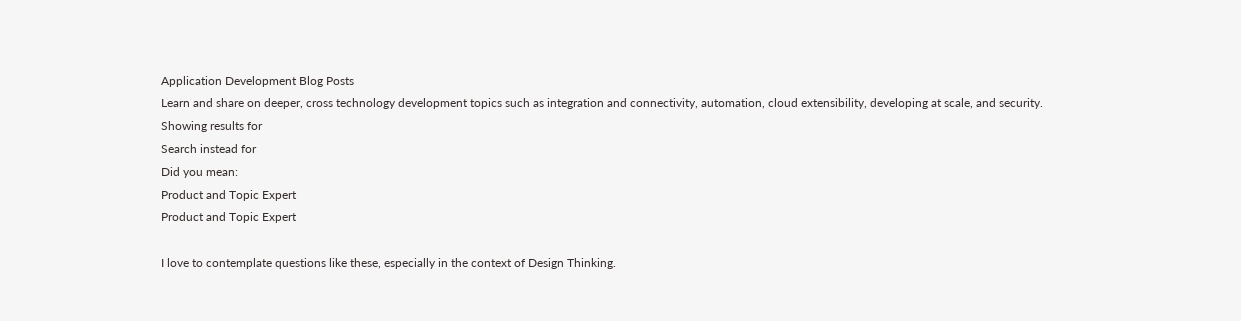Application Development Blog Posts
Learn and share on deeper, cross technology development topics such as integration and connectivity, automation, cloud extensibility, developing at scale, and security.
Showing results for
Search instead for
Did you mean:
Product and Topic Expert
Product and Topic Expert

I love to contemplate questions like these, especially in the context of Design Thinking.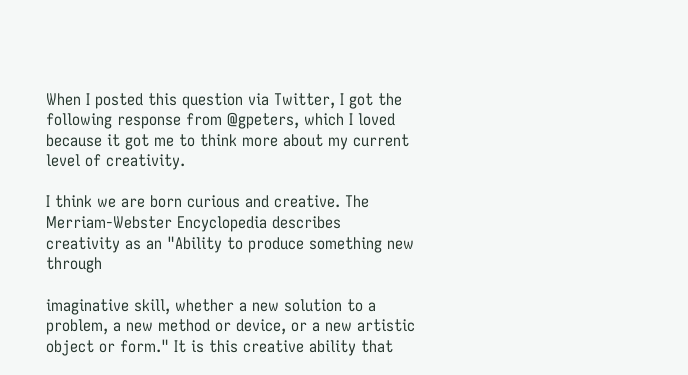When I posted this question via Twitter, I got the following response from @gpeters, which I loved because it got me to think more about my current level of creativity.

I think we are born curious and creative. The Merriam-Webster Encyclopedia describes creativity as an "Ability to produce something new through

imaginative skill, whether a new solution to a problem, a new method or device, or a new artistic object or form." It is this creative ability that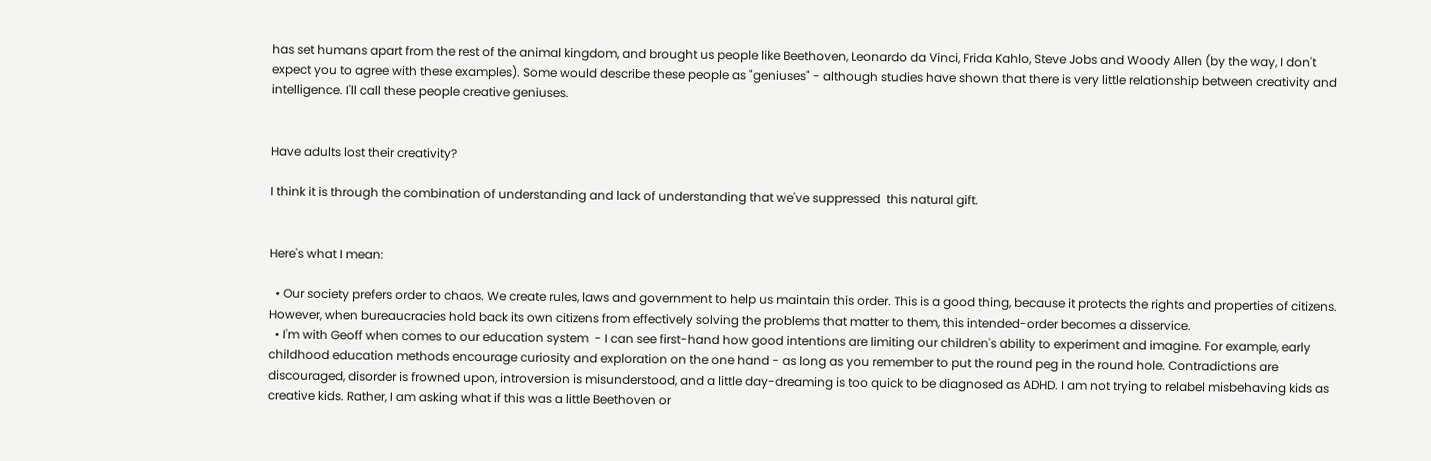has set humans apart from the rest of the animal kingdom, and brought us people like Beethoven, Leonardo da Vinci, Frida Kahlo, Steve Jobs and Woody Allen (by the way, I don't expect you to agree with these examples). Some would describe these people as "geniuses" - although studies have shown that there is very little relationship between creativity and intelligence. I'll call these people creative geniuses.


Have adults lost their creativity?

I think it is through the combination of understanding and lack of understanding that we've suppressed  this natural gift.


Here's what I mean:

  • Our society prefers order to chaos. We create rules, laws and government to help us maintain this order. This is a good thing, because it protects the rights and properties of citizens. However, when bureaucracies hold back its own citizens from effectively solving the problems that matter to them, this intended-order becomes a disservice.
  • I'm with Geoff when comes to our education system  - I can see first-hand how good intentions are limiting our children's ability to experiment and imagine. For example, early childhood education methods encourage curiosity and exploration on the one hand - as long as you remember to put the round peg in the round hole. Contradictions are discouraged, disorder is frowned upon, introversion is misunderstood, and a little day-dreaming is too quick to be diagnosed as ADHD. I am not trying to relabel misbehaving kids as creative kids. Rather, I am asking what if this was a little Beethoven or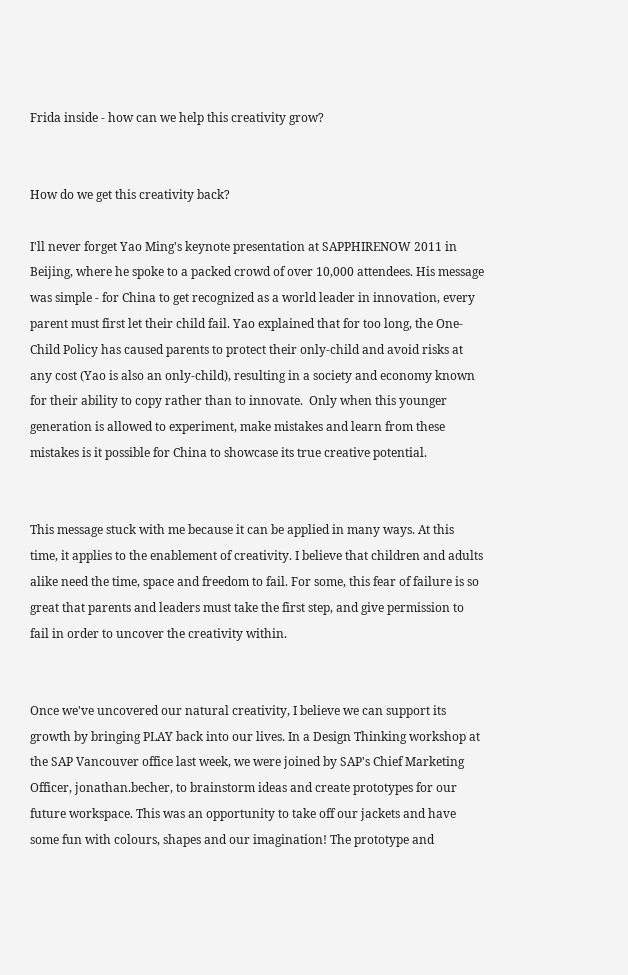Frida inside - how can we help this creativity grow?


How do we get this creativity back?

I'll never forget Yao Ming's keynote presentation at SAPPHIRENOW 2011 in Beijing, where he spoke to a packed crowd of over 10,000 attendees. His message was simple - for China to get recognized as a world leader in innovation, every parent must first let their child fail. Yao explained that for too long, the One-Child Policy has caused parents to protect their only-child and avoid risks at any cost (Yao is also an only-child), resulting in a society and economy known for their ability to copy rather than to innovate.  Only when this younger generation is allowed to experiment, make mistakes and learn from these mistakes is it possible for China to showcase its true creative potential.


This message stuck with me because it can be applied in many ways. At this time, it applies to the enablement of creativity. I believe that children and adults alike need the time, space and freedom to fail. For some, this fear of failure is so great that parents and leaders must take the first step, and give permission to fail in order to uncover the creativity within.


Once we've uncovered our natural creativity, I believe we can support its growth by bringing PLAY back into our lives. In a Design Thinking workshop at the SAP Vancouver office last week, we were joined by SAP's Chief Marketing Officer, jonathan.becher, to brainstorm ideas and create prototypes for our future workspace. This was an opportunity to take off our jackets and have some fun with colours, shapes and our imagination! The prototype and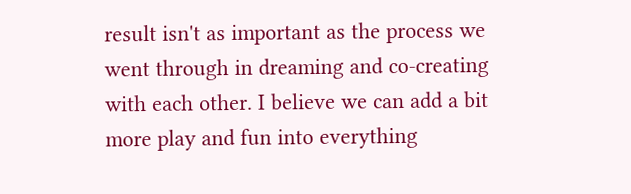result isn't as important as the process we went through in dreaming and co-creating with each other. I believe we can add a bit more play and fun into everything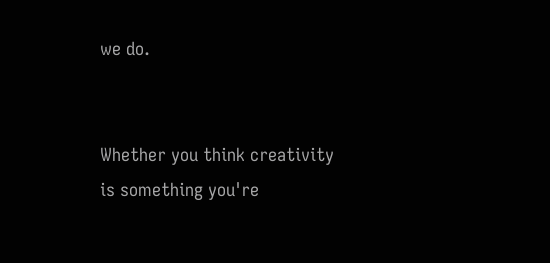we do.


Whether you think creativity is something you're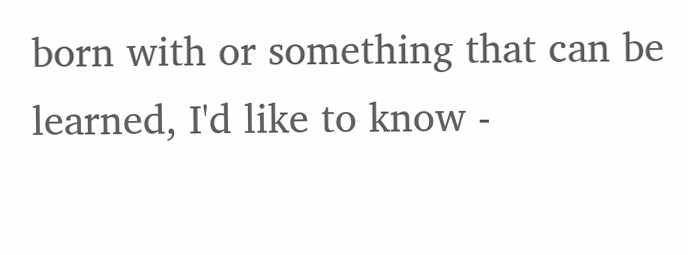born with or something that can be learned, I'd like to know -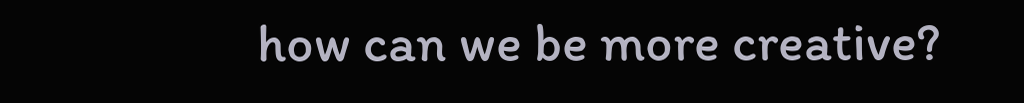how can we be more creative?